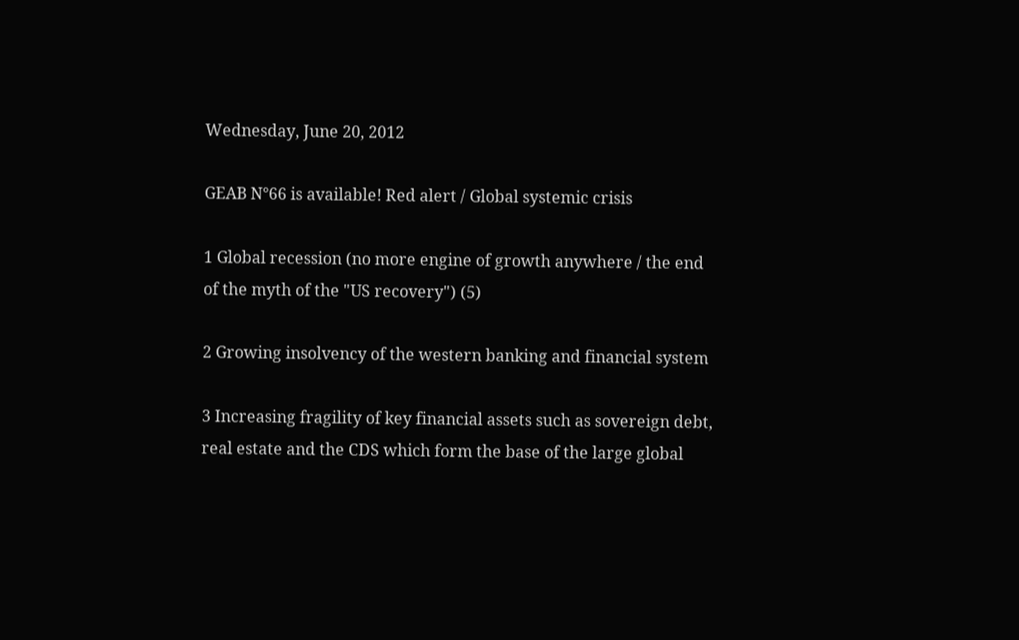Wednesday, June 20, 2012

GEAB N°66 is available! Red alert / Global systemic crisis

1 Global recession (no more engine of growth anywhere / the end of the myth of the "US recovery") (5)

2 Growing insolvency of the western banking and financial system

3 Increasing fragility of key financial assets such as sovereign debt, real estate and the CDS which form the base of the large global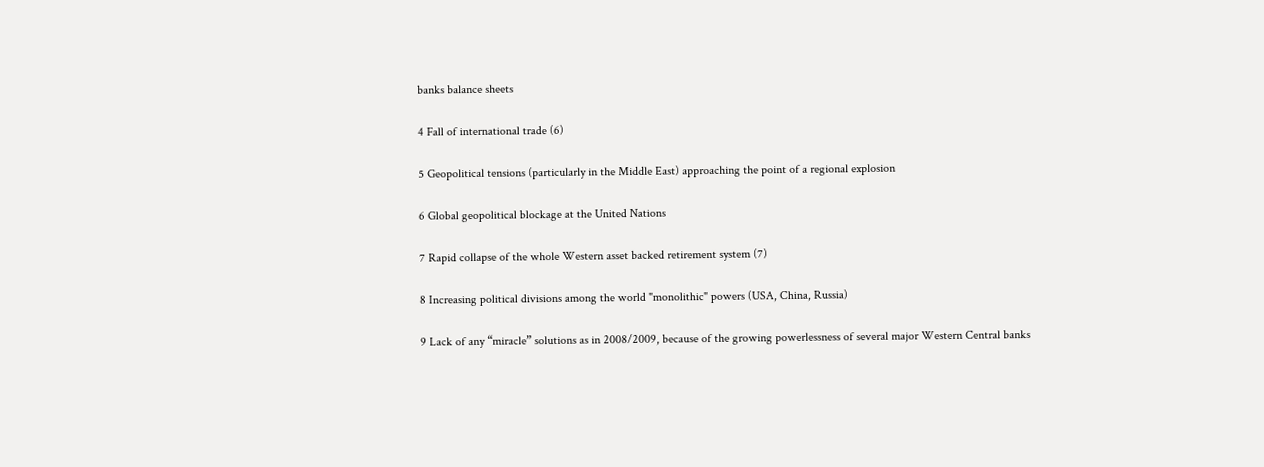banks balance sheets

4 Fall of international trade (6)

5 Geopolitical tensions (particularly in the Middle East) approaching the point of a regional explosion

6 Global geopolitical blockage at the United Nations

7 Rapid collapse of the whole Western asset backed retirement system (7)

8 Increasing political divisions among the world "monolithic" powers (USA, China, Russia)

9 Lack of any “miracle” solutions as in 2008/2009, because of the growing powerlessness of several major Western Central banks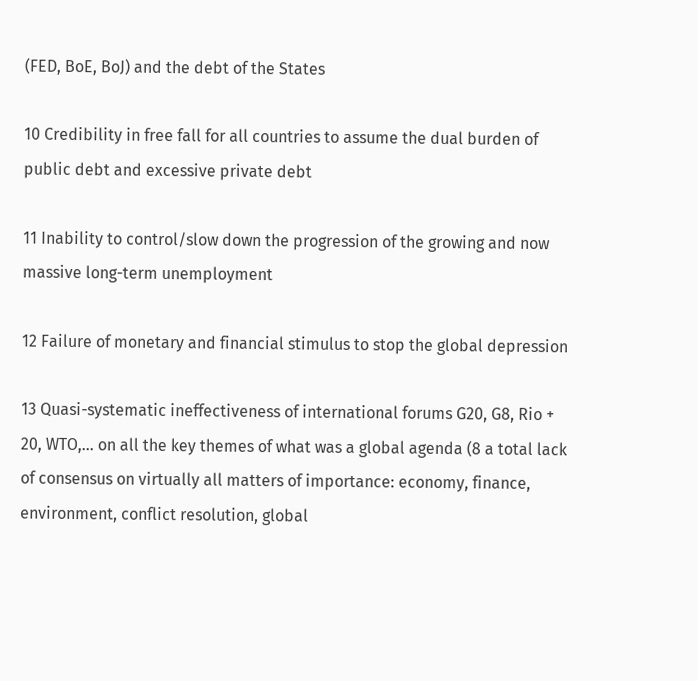(FED, BoE, BoJ) and the debt of the States

10 Credibility in free fall for all countries to assume the dual burden of public debt and excessive private debt

11 Inability to control/slow down the progression of the growing and now massive long-term unemployment

12 Failure of monetary and financial stimulus to stop the global depression

13 Quasi-systematic ineffectiveness of international forums G20, G8, Rio + 20, WTO,... on all the key themes of what was a global agenda (8 a total lack of consensus on virtually all matters of importance: economy, finance, environment, conflict resolution, global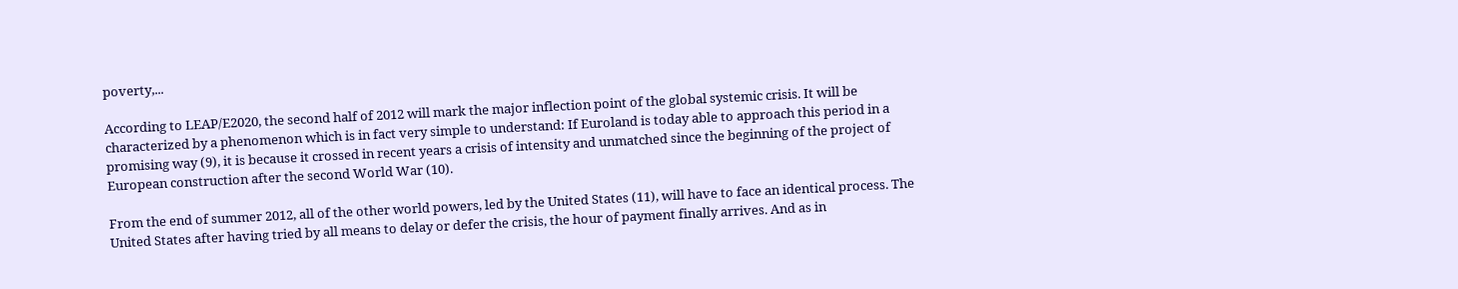poverty,...

According to LEAP/E2020, the second half of 2012 will mark the major inflection point of the global systemic crisis. It will be characterized by a phenomenon which is in fact very simple to understand: If Euroland is today able to approach this period in a promising way (9), it is because it crossed in recent years a crisis of intensity and unmatched since the beginning of the project of European construction after the second World War (10).

From the end of summer 2012, all of the other world powers, led by the United States (11), will have to face an identical process. The United States after having tried by all means to delay or defer the crisis, the hour of payment finally arrives. And as in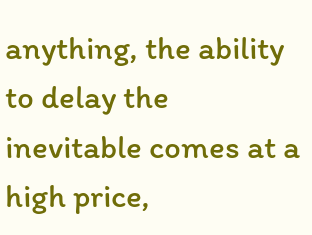anything, the ability to delay the inevitable comes at a high price,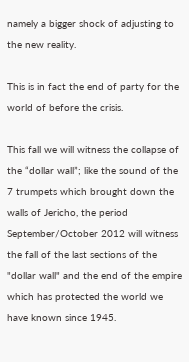namely a bigger shock of adjusting to the new reality.

This is in fact the end of party for the world of before the crisis.

This fall we will witness the collapse of the “dollar wall”; like the sound of the 7 trumpets which brought down the walls of Jericho, the period September/October 2012 will witness the fall of the last sections of the "dollar wall" and the end of the empire which has protected the world we have known since 1945.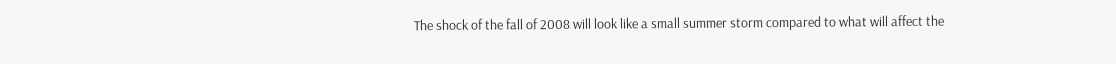The shock of the fall of 2008 will look like a small summer storm compared to what will affect the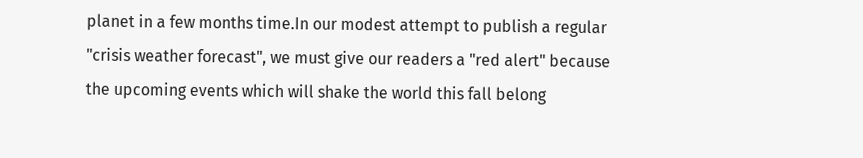planet in a few months time.In our modest attempt to publish a regular "crisis weather forecast", we must give our readers a "red alert" because the upcoming events which will shake the world this fall belong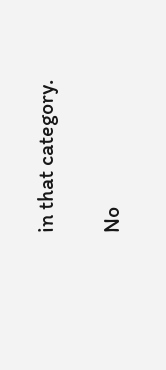in that category.

No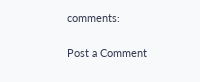comments:

Post a Comment